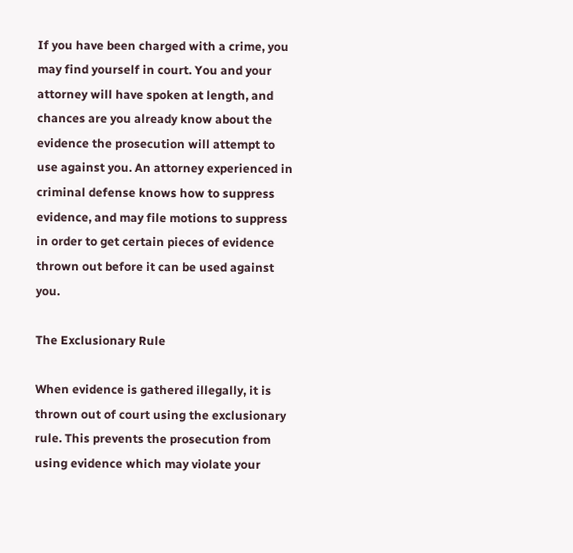If you have been charged with a crime, you may find yourself in court. You and your attorney will have spoken at length, and chances are you already know about the evidence the prosecution will attempt to use against you. An attorney experienced in criminal defense knows how to suppress evidence, and may file motions to suppress in order to get certain pieces of evidence thrown out before it can be used against you.

The Exclusionary Rule

When evidence is gathered illegally, it is thrown out of court using the exclusionary rule. This prevents the prosecution from using evidence which may violate your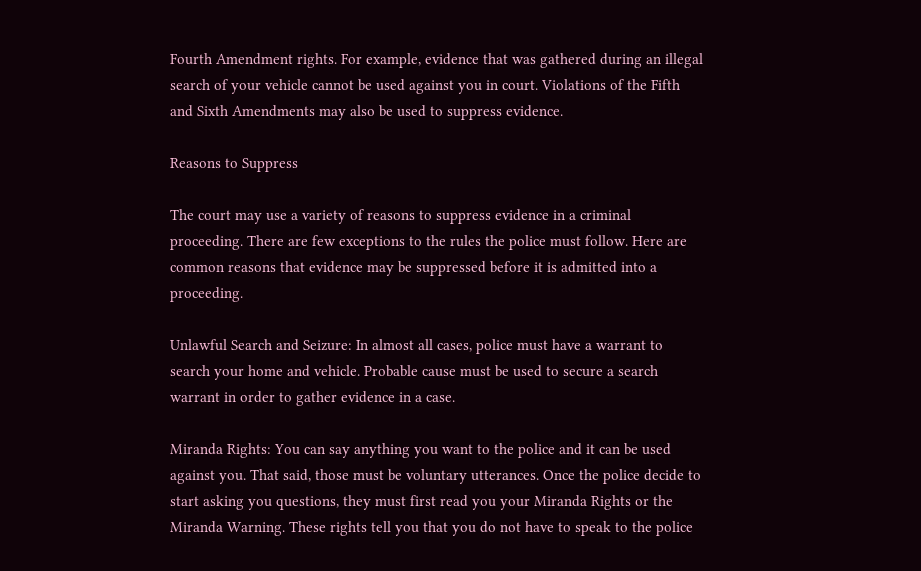Fourth Amendment rights. For example, evidence that was gathered during an illegal search of your vehicle cannot be used against you in court. Violations of the Fifth and Sixth Amendments may also be used to suppress evidence.

Reasons to Suppress

The court may use a variety of reasons to suppress evidence in a criminal proceeding. There are few exceptions to the rules the police must follow. Here are common reasons that evidence may be suppressed before it is admitted into a proceeding.

Unlawful Search and Seizure: In almost all cases, police must have a warrant to search your home and vehicle. Probable cause must be used to secure a search warrant in order to gather evidence in a case.

Miranda Rights: You can say anything you want to the police and it can be used against you. That said, those must be voluntary utterances. Once the police decide to start asking you questions, they must first read you your Miranda Rights or the Miranda Warning. These rights tell you that you do not have to speak to the police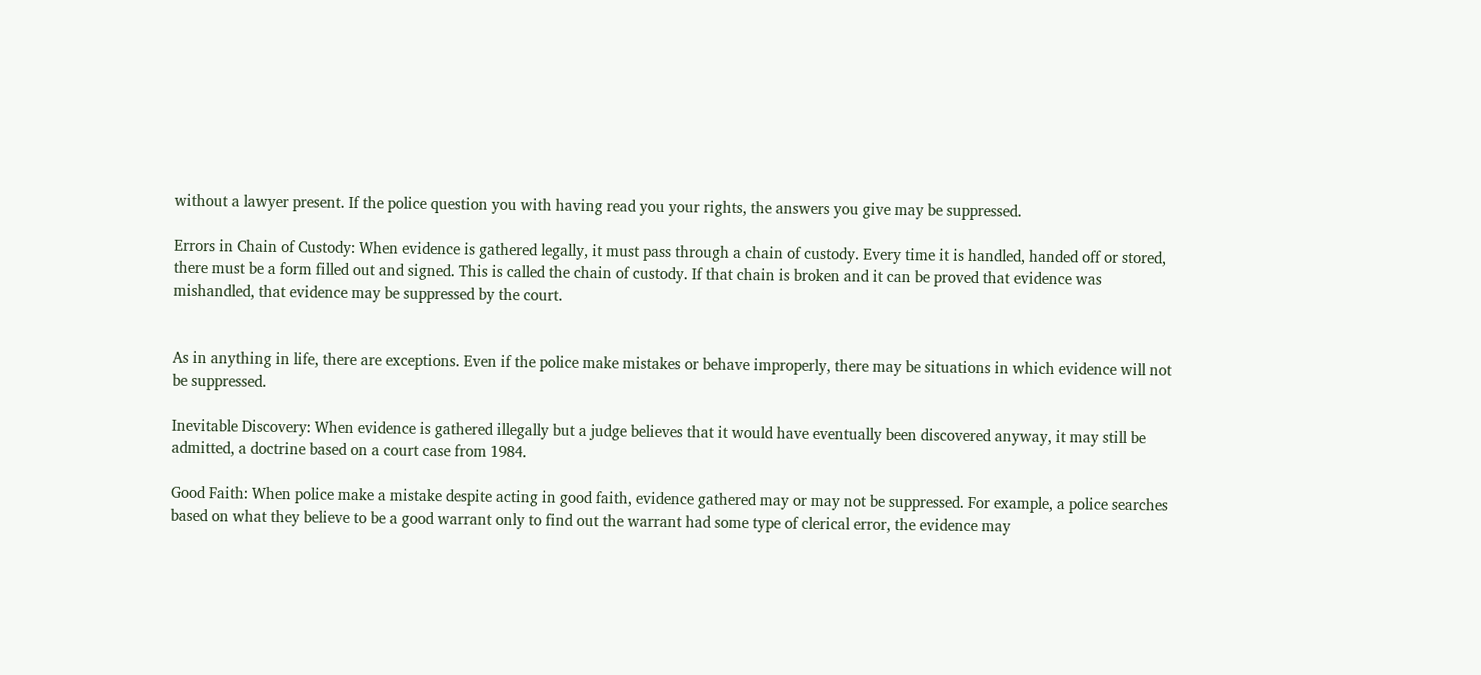without a lawyer present. If the police question you with having read you your rights, the answers you give may be suppressed.

Errors in Chain of Custody: When evidence is gathered legally, it must pass through a chain of custody. Every time it is handled, handed off or stored, there must be a form filled out and signed. This is called the chain of custody. If that chain is broken and it can be proved that evidence was mishandled, that evidence may be suppressed by the court.


As in anything in life, there are exceptions. Even if the police make mistakes or behave improperly, there may be situations in which evidence will not be suppressed.

Inevitable Discovery: When evidence is gathered illegally but a judge believes that it would have eventually been discovered anyway, it may still be admitted, a doctrine based on a court case from 1984.

Good Faith: When police make a mistake despite acting in good faith, evidence gathered may or may not be suppressed. For example, a police searches based on what they believe to be a good warrant only to find out the warrant had some type of clerical error, the evidence may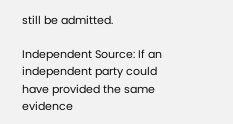still be admitted.

Independent Source: If an independent party could have provided the same evidence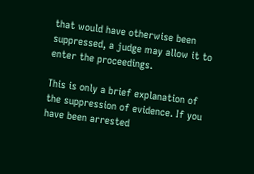that would have otherwise been suppressed, a judge may allow it to enter the proceedings.

This is only a brief explanation of the suppression of evidence. If you have been arrested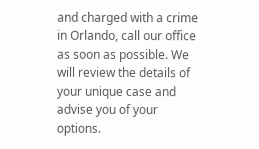and charged with a crime in Orlando, call our office as soon as possible. We will review the details of your unique case and advise you of your options.